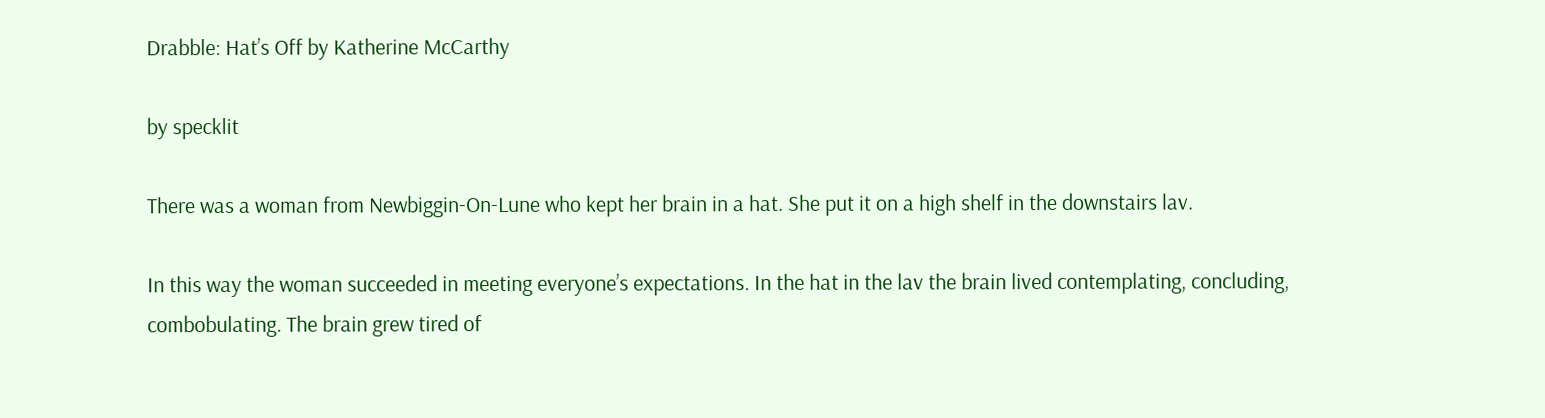Drabble: Hat’s Off by Katherine McCarthy

by specklit

There was a woman from Newbiggin-On-Lune who kept her brain in a hat. She put it on a high shelf in the downstairs lav.

In this way the woman succeeded in meeting everyone’s expectations. In the hat in the lav the brain lived contemplating, concluding, combobulating. The brain grew tired of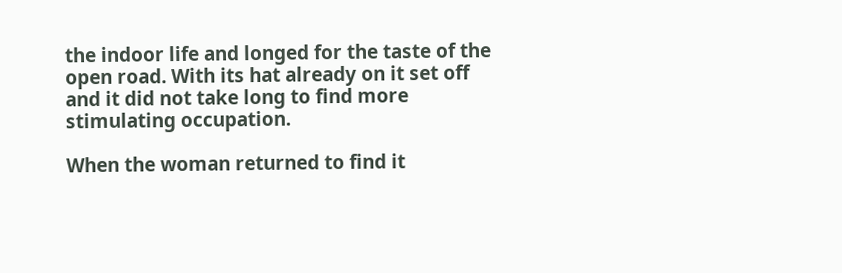the indoor life and longed for the taste of the open road. With its hat already on it set off and it did not take long to find more stimulating occupation.

When the woman returned to find it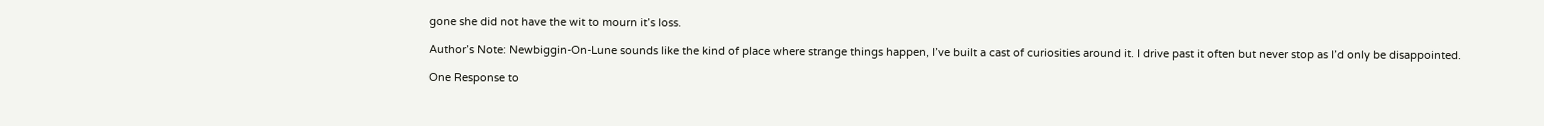gone she did not have the wit to mourn it’s loss.

Author’s Note: Newbiggin-On-Lune sounds like the kind of place where strange things happen, I’ve built a cast of curiosities around it. I drive past it often but never stop as I’d only be disappointed.

One Response to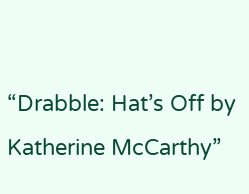“Drabble: Hat’s Off by Katherine McCarthy”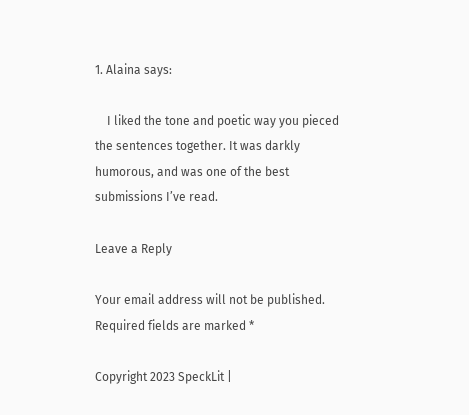1. Alaina says:

    I liked the tone and poetic way you pieced the sentences together. It was darkly humorous, and was one of the best submissions I’ve read.

Leave a Reply

Your email address will not be published. Required fields are marked *

Copyright 2023 SpeckLit |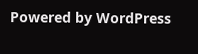Powered by WordPress